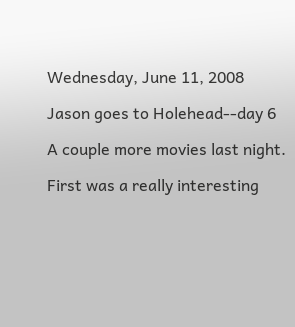Wednesday, June 11, 2008

Jason goes to Holehead--day 6

A couple more movies last night.

First was a really interesting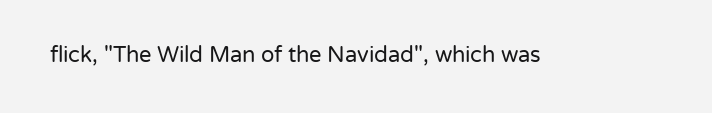flick, "The Wild Man of the Navidad", which was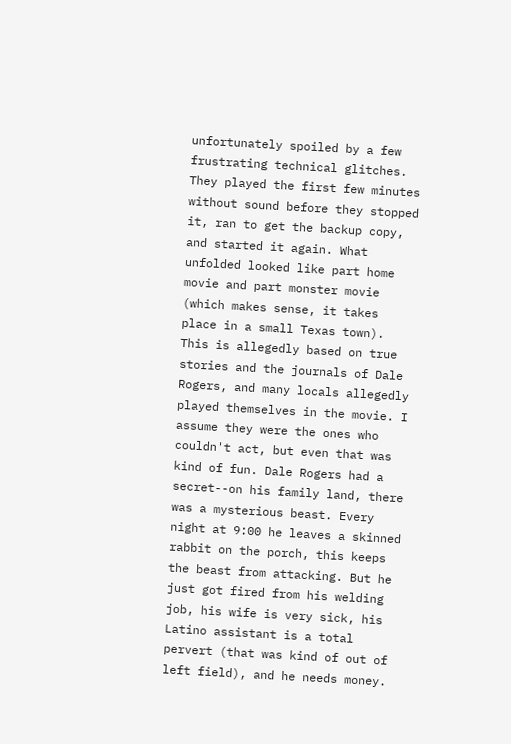unfortunately spoiled by a few frustrating technical glitches. They played the first few minutes without sound before they stopped it, ran to get the backup copy, and started it again. What unfolded looked like part home movie and part monster movie (which makes sense, it takes place in a small Texas town). This is allegedly based on true stories and the journals of Dale Rogers, and many locals allegedly played themselves in the movie. I assume they were the ones who couldn't act, but even that was kind of fun. Dale Rogers had a secret--on his family land, there was a mysterious beast. Every night at 9:00 he leaves a skinned rabbit on the porch, this keeps the beast from attacking. But he just got fired from his welding job, his wife is very sick, his Latino assistant is a total pervert (that was kind of out of left field), and he needs money.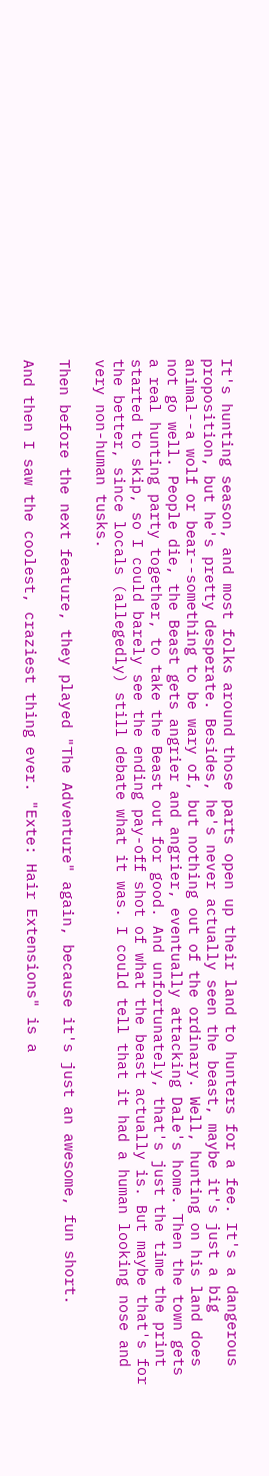It's hunting season, and most folks around those parts open up their land to hunters for a fee. It's a dangerous proposition, but he's pretty desperate. Besides, he's never actually seen the beast, maybe it's just a big animal--a wolf or bear--something to be wary of, but nothing out of the ordinary. Well, hunting on his land does not go well. People die, the Beast gets angrier and angrier, eventually attacking Dale's home. Then the town gets a real hunting party together, to take the Beast out for good. And unfortunately, that's just the time the print started to skip, so I could barely see the ending pay-off shot of what the beast actually is. But maybe that's for the better, since locals (allegedly) still debate what it was. I could tell that it had a human looking nose and very non-human tusks.

Then before the next feature, they played "The Adventure" again, because it's just an awesome, fun short.

And then I saw the coolest, craziest thing ever. "Exte: Hair Extensions" is a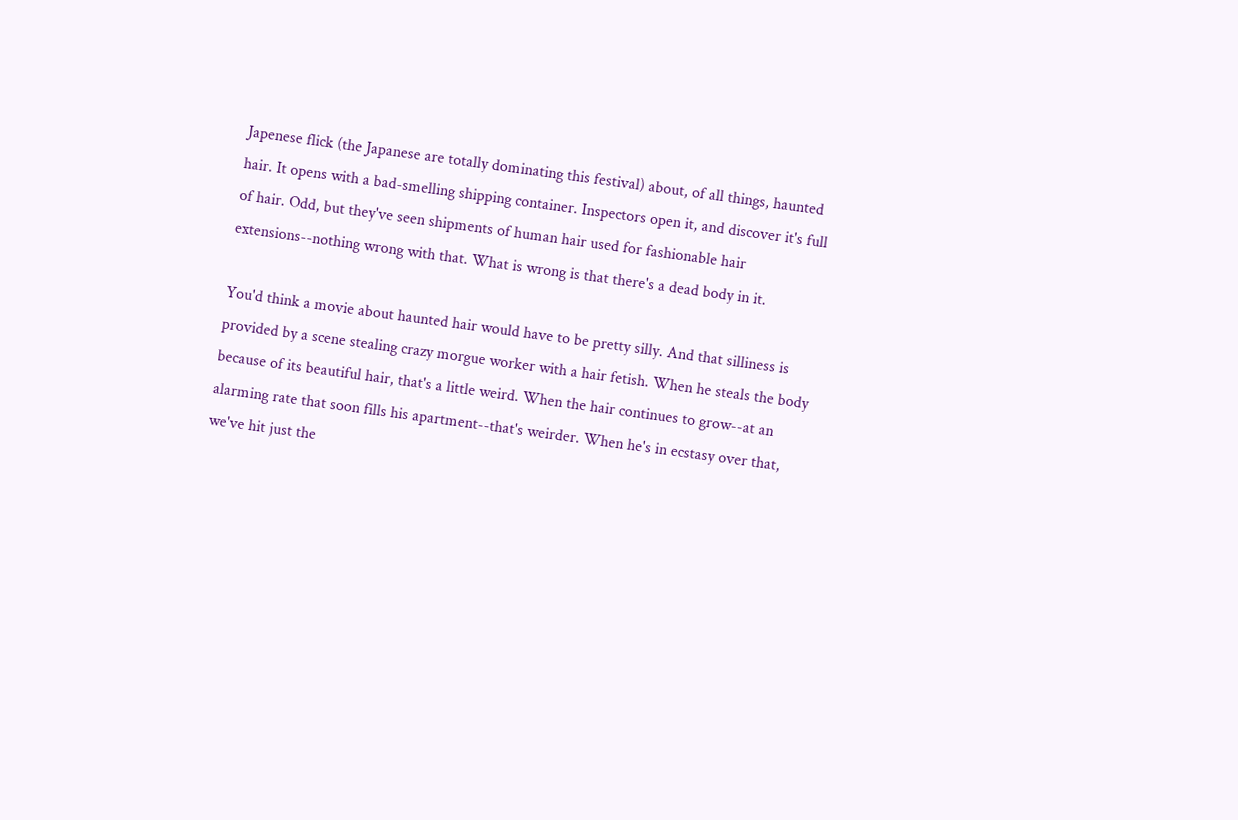Japenese flick (the Japanese are totally dominating this festival) about, of all things, haunted hair. It opens with a bad-smelling shipping container. Inspectors open it, and discover it's full of hair. Odd, but they've seen shipments of human hair used for fashionable hair extensions--nothing wrong with that. What is wrong is that there's a dead body in it.

You'd think a movie about haunted hair would have to be pretty silly. And that silliness is provided by a scene stealing crazy morgue worker with a hair fetish. When he steals the body because of its beautiful hair, that's a little weird. When the hair continues to grow--at an alarming rate that soon fills his apartment--that's weirder. When he's in ecstasy over that, we've hit just the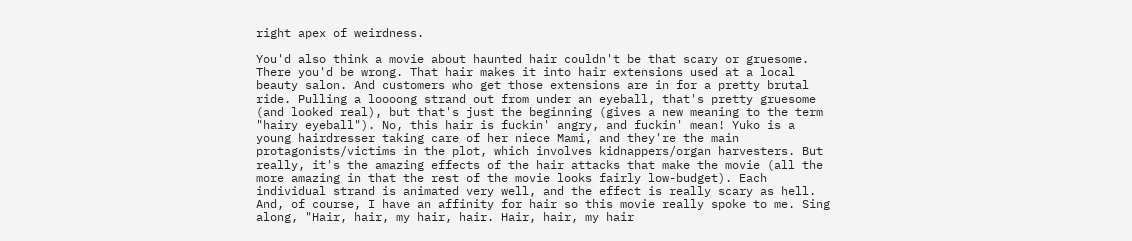right apex of weirdness.

You'd also think a movie about haunted hair couldn't be that scary or gruesome. There you'd be wrong. That hair makes it into hair extensions used at a local beauty salon. And customers who get those extensions are in for a pretty brutal ride. Pulling a loooong strand out from under an eyeball, that's pretty gruesome (and looked real), but that's just the beginning (gives a new meaning to the term "hairy eyeball"). No, this hair is fuckin' angry, and fuckin' mean! Yuko is a young hairdresser taking care of her niece Mami, and they're the main protagonists/victims in the plot, which involves kidnappers/organ harvesters. But really, it's the amazing effects of the hair attacks that make the movie (all the more amazing in that the rest of the movie looks fairly low-budget). Each individual strand is animated very well, and the effect is really scary as hell. And, of course, I have an affinity for hair so this movie really spoke to me. Sing along, "Hair, hair, my hair, hair. Hair, hair, my hair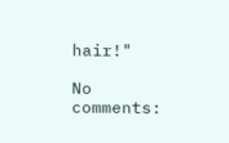hair!"

No comments: